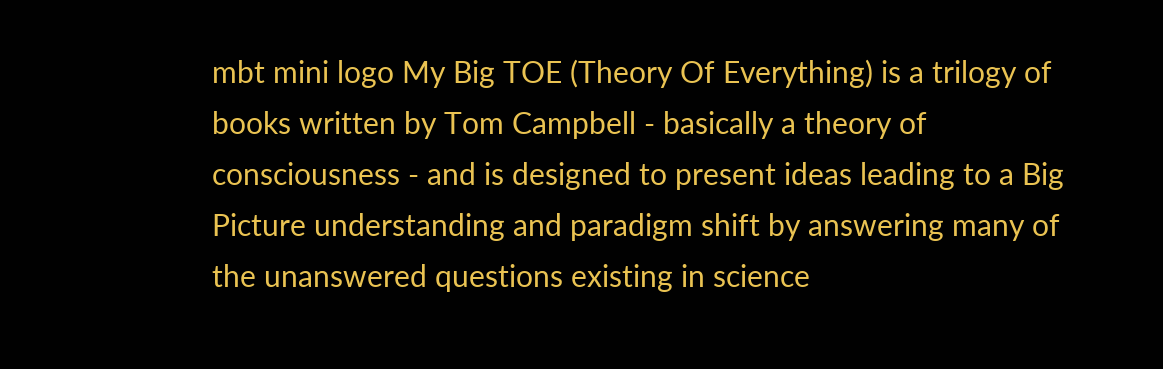mbt mini logo My Big TOE (Theory Of Everything) is a trilogy of books written by Tom Campbell - basically a theory of consciousness - and is designed to present ideas leading to a Big Picture understanding and paradigm shift by answering many of the unanswered questions existing in science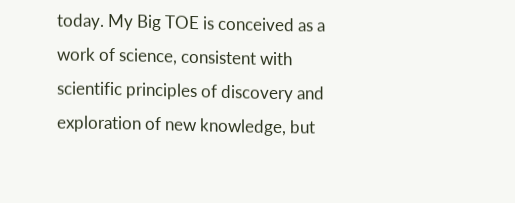today. My Big TOE is conceived as a work of science, consistent with scientific principles of discovery and exploration of new knowledge, but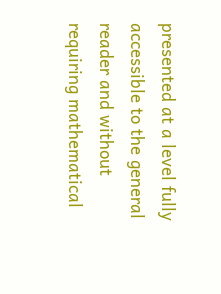presented at a level fully accessible to the general reader and without requiring mathematical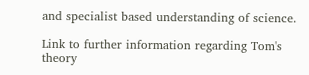and specialist based understanding of science.

Link to further information regarding Tom's theory